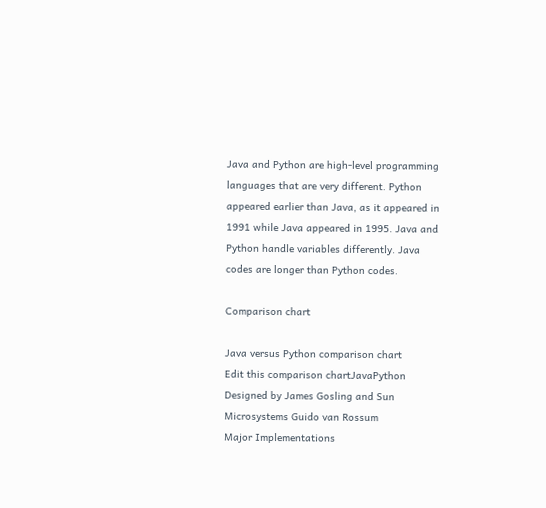Java and Python are high-level programming languages that are very different. Python appeared earlier than Java, as it appeared in 1991 while Java appeared in 1995. Java and Python handle variables differently. Java codes are longer than Python codes.

Comparison chart

Java versus Python comparison chart
Edit this comparison chartJavaPython
Designed by James Gosling and Sun Microsystems Guido van Rossum
Major Implementations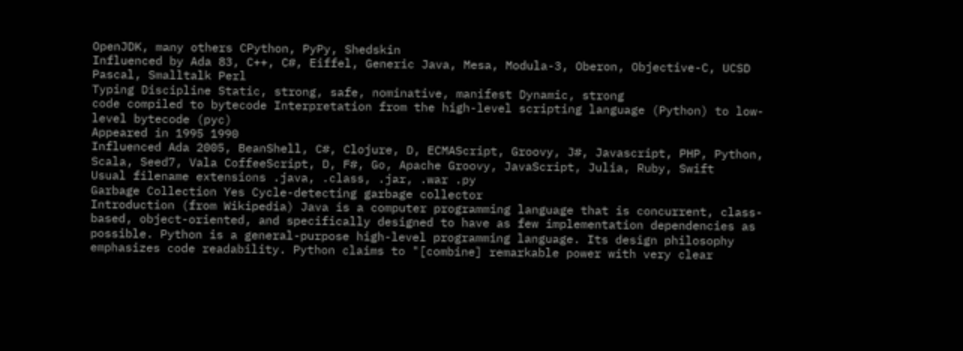OpenJDK, many others CPython, PyPy, Shedskin
Influenced by Ada 83, C++, C#, Eiffel, Generic Java, Mesa, Modula-3, Oberon, Objective-C, UCSD Pascal, Smalltalk Perl
Typing Discipline Static, strong, safe, nominative, manifest Dynamic, strong
code compiled to bytecode Interpretation from the high-level scripting language (Python) to low-level bytecode (pyc)
Appeared in 1995 1990
Influenced Ada 2005, BeanShell, C#, Clojure, D, ECMAScript, Groovy, J#, Javascript, PHP, Python, Scala, Seed7, Vala CoffeeScript, D, F#, Go, Apache Groovy, JavaScript, Julia, Ruby, Swift
Usual filename extensions .java, .class, .jar, .war .py
Garbage Collection Yes Cycle-detecting garbage collector
Introduction (from Wikipedia) Java is a computer programming language that is concurrent, class-based, object-oriented, and specifically designed to have as few implementation dependencies as possible. Python is a general-purpose high-level programming language. Its design philosophy emphasizes code readability. Python claims to "[combine] remarkable power with very clear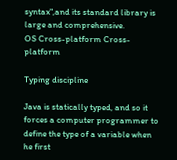syntax",and its standard library is large and comprehensive.
OS Cross-platform Cross-platform

Typing discipline

Java is statically typed, and so it forces a computer programmer to define the type of a variable when he first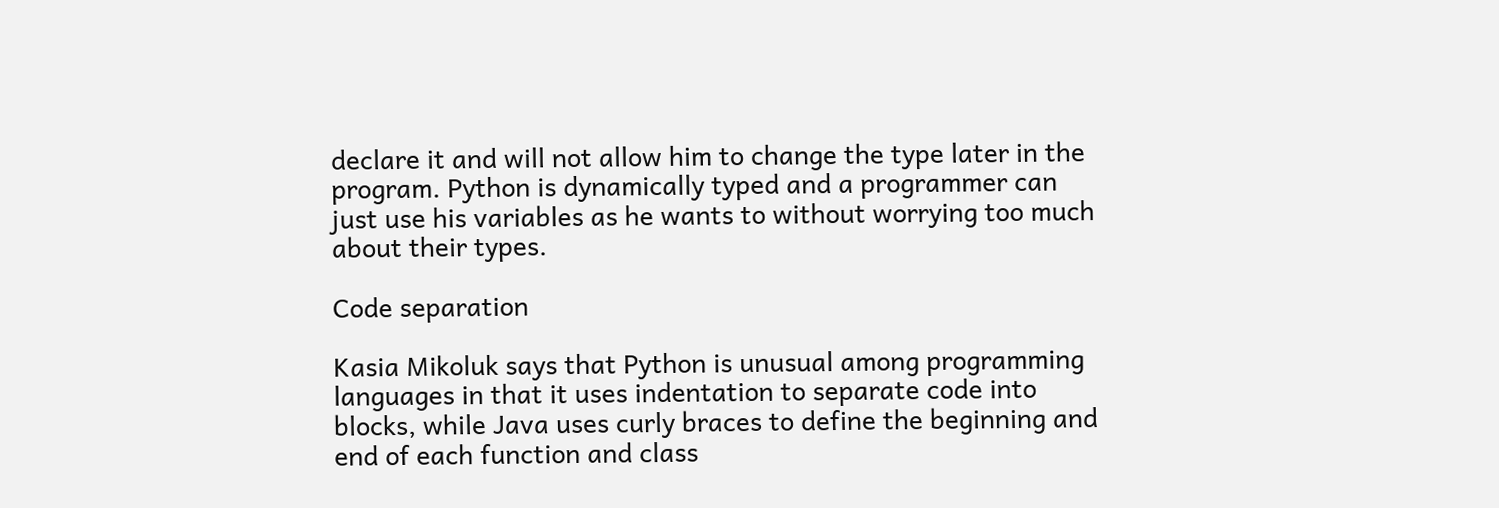declare it and will not allow him to change the type later in the program. Python is dynamically typed and a programmer can just use his variables as he wants to without worrying too much about their types.

Code separation

Kasia Mikoluk says that Python is unusual among programming languages in that it uses indentation to separate code into blocks, while Java uses curly braces to define the beginning and end of each function and class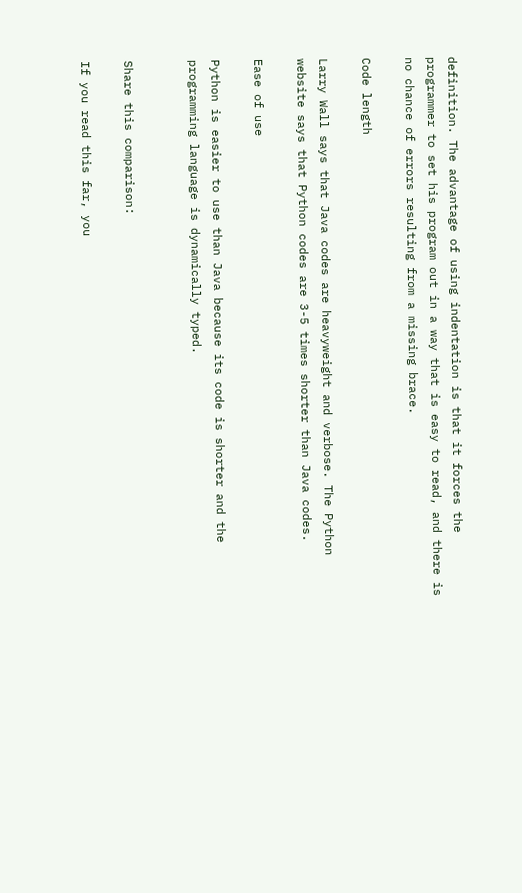definition. The advantage of using indentation is that it forces the programmer to set his program out in a way that is easy to read, and there is no chance of errors resulting from a missing brace.

Code length

Larry Wall says that Java codes are heavyweight and verbose. The Python website says that Python codes are 3-5 times shorter than Java codes.

Ease of use

Python is easier to use than Java because its code is shorter and the programming language is dynamically typed.


Share this comparison:

If you read this far, you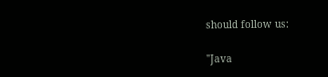should follow us:

"Java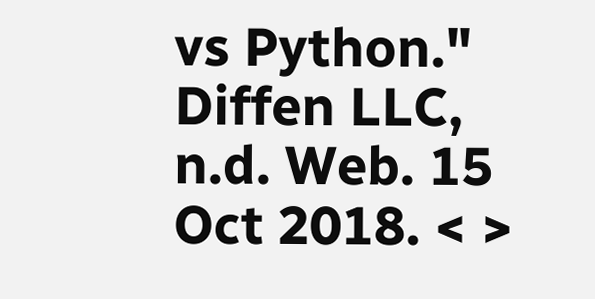vs Python." Diffen LLC, n.d. Web. 15 Oct 2018. < >